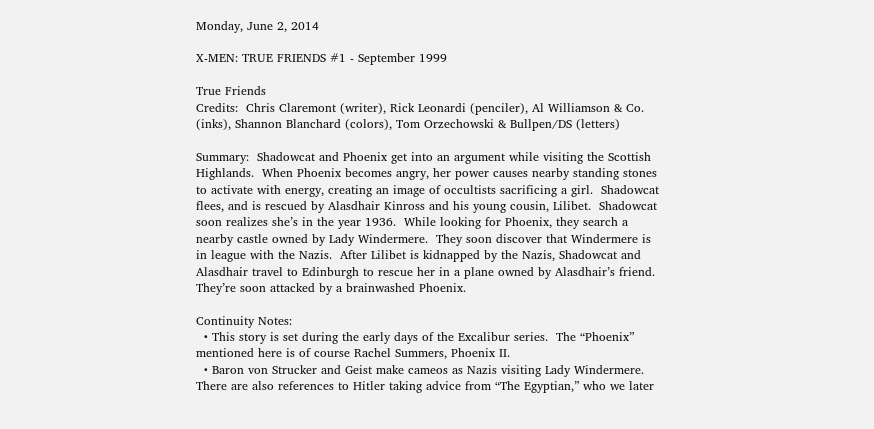Monday, June 2, 2014

X-MEN: TRUE FRIENDS #1 - September 1999

True Friends
Credits:  Chris Claremont (writer), Rick Leonardi (penciler), Al Williamson & Co. (inks), Shannon Blanchard (colors), Tom Orzechowski & Bullpen/DS (letters)

Summary:  Shadowcat and Phoenix get into an argument while visiting the Scottish Highlands.  When Phoenix becomes angry, her power causes nearby standing stones to activate with energy, creating an image of occultists sacrificing a girl.  Shadowcat flees, and is rescued by Alasdhair Kinross and his young cousin, Lilibet.  Shadowcat soon realizes she’s in the year 1936.  While looking for Phoenix, they search a nearby castle owned by Lady Windermere.  They soon discover that Windermere is in league with the Nazis.  After Lilibet is kidnapped by the Nazis, Shadowcat and Alasdhair travel to Edinburgh to rescue her in a plane owned by Alasdhair’s friend.  They’re soon attacked by a brainwashed Phoenix.

Continuity Notes:
  • This story is set during the early days of the Excalibur series.  The “Phoenix” mentioned here is of course Rachel Summers, Phoenix II.
  • Baron von Strucker and Geist make cameos as Nazis visiting Lady Windermere.  There are also references to Hitler taking advice from “The Egyptian,” who we later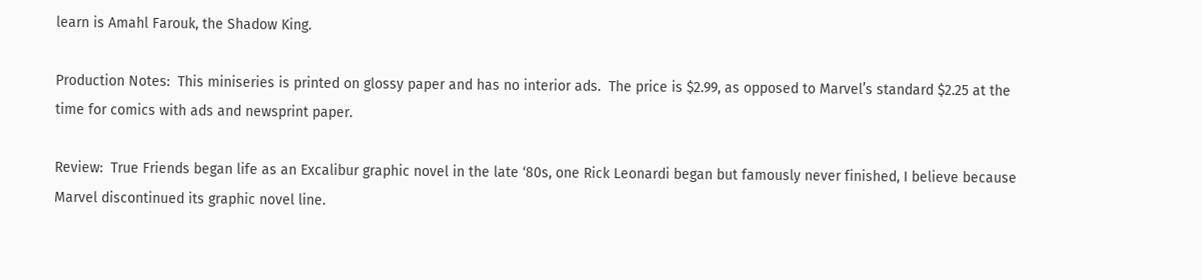learn is Amahl Farouk, the Shadow King.

Production Notes:  This miniseries is printed on glossy paper and has no interior ads.  The price is $2.99, as opposed to Marvel’s standard $2.25 at the time for comics with ads and newsprint paper.

Review:  True Friends began life as an Excalibur graphic novel in the late ‘80s, one Rick Leonardi began but famously never finished, I believe because Marvel discontinued its graphic novel line.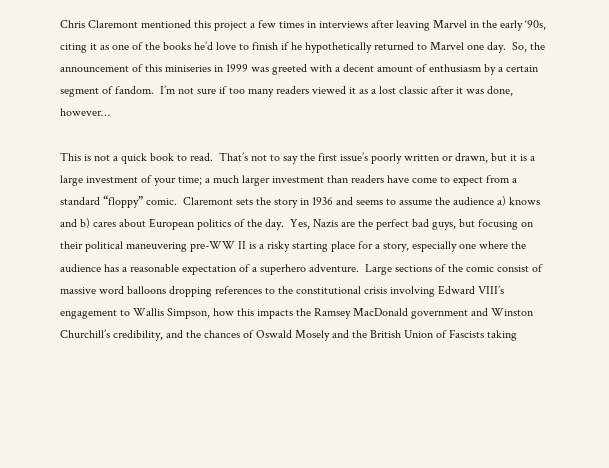Chris Claremont mentioned this project a few times in interviews after leaving Marvel in the early ‘90s, citing it as one of the books he’d love to finish if he hypothetically returned to Marvel one day.  So, the announcement of this miniseries in 1999 was greeted with a decent amount of enthusiasm by a certain segment of fandom.  I’m not sure if too many readers viewed it as a lost classic after it was done, however…

This is not a quick book to read.  That’s not to say the first issue’s poorly written or drawn, but it is a large investment of your time; a much larger investment than readers have come to expect from a standard “floppy” comic.  Claremont sets the story in 1936 and seems to assume the audience a) knows and b) cares about European politics of the day.  Yes, Nazis are the perfect bad guys, but focusing on their political maneuvering pre-WW II is a risky starting place for a story, especially one where the audience has a reasonable expectation of a superhero adventure.  Large sections of the comic consist of massive word balloons dropping references to the constitutional crisis involving Edward VIII’s engagement to Wallis Simpson, how this impacts the Ramsey MacDonald government and Winston Churchill’s credibility, and the chances of Oswald Mosely and the British Union of Fascists taking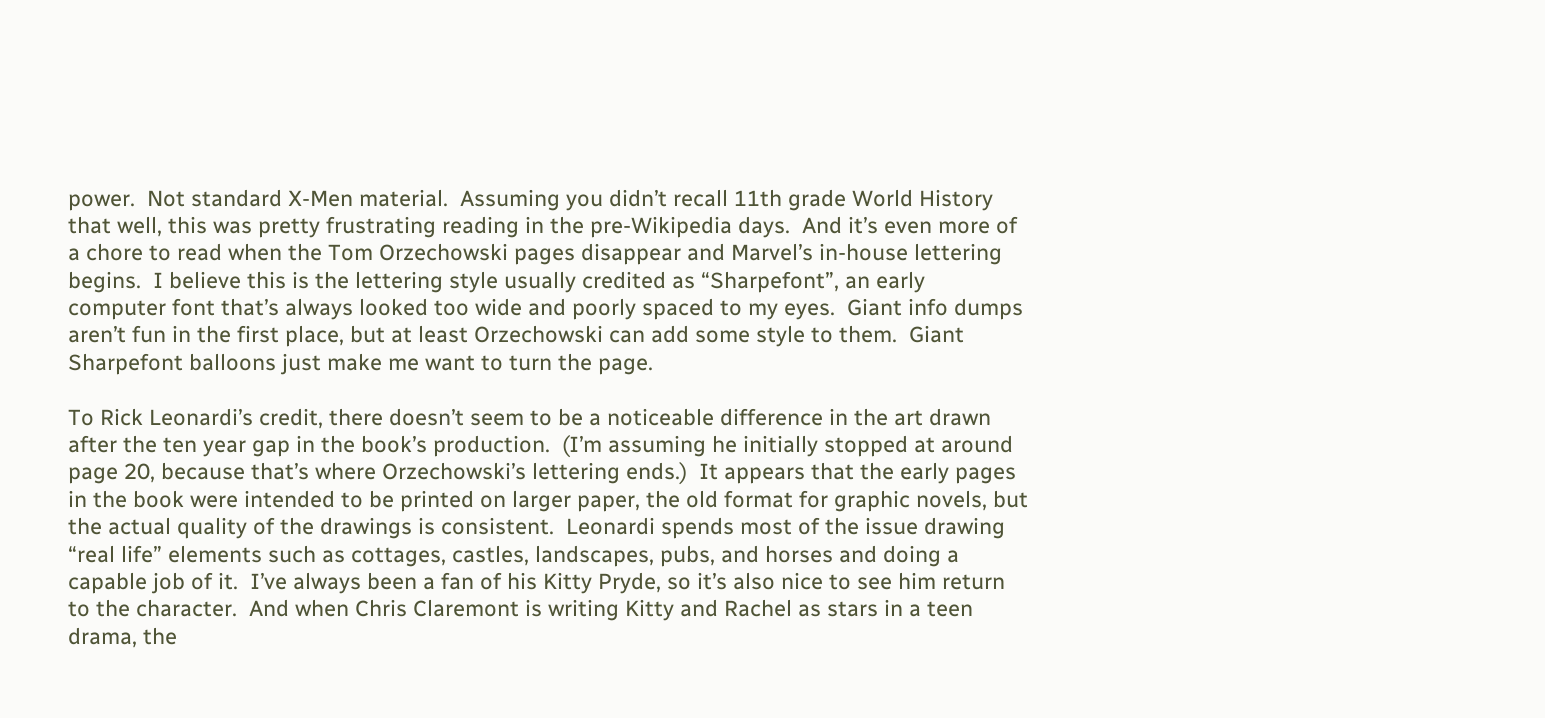power.  Not standard X-Men material.  Assuming you didn’t recall 11th grade World History that well, this was pretty frustrating reading in the pre-Wikipedia days.  And it’s even more of a chore to read when the Tom Orzechowski pages disappear and Marvel’s in-house lettering begins.  I believe this is the lettering style usually credited as “Sharpefont”, an early computer font that’s always looked too wide and poorly spaced to my eyes.  Giant info dumps aren’t fun in the first place, but at least Orzechowski can add some style to them.  Giant Sharpefont balloons just make me want to turn the page.

To Rick Leonardi’s credit, there doesn’t seem to be a noticeable difference in the art drawn after the ten year gap in the book’s production.  (I’m assuming he initially stopped at around page 20, because that’s where Orzechowski’s lettering ends.)  It appears that the early pages in the book were intended to be printed on larger paper, the old format for graphic novels, but the actual quality of the drawings is consistent.  Leonardi spends most of the issue drawing “real life” elements such as cottages, castles, landscapes, pubs, and horses and doing a capable job of it.  I’ve always been a fan of his Kitty Pryde, so it’s also nice to see him return to the character.  And when Chris Claremont is writing Kitty and Rachel as stars in a teen drama, the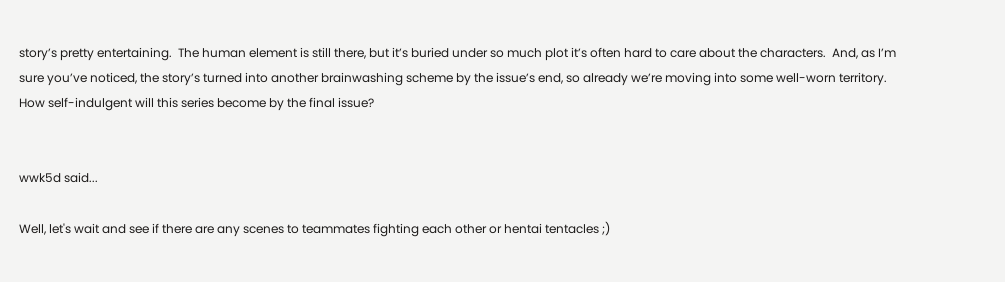story’s pretty entertaining.  The human element is still there, but it’s buried under so much plot it’s often hard to care about the characters.  And, as I’m sure you’ve noticed, the story’s turned into another brainwashing scheme by the issue’s end, so already we’re moving into some well-worn territory.  How self-indulgent will this series become by the final issue?


wwk5d said...

Well, let's wait and see if there are any scenes to teammates fighting each other or hentai tentacles ;)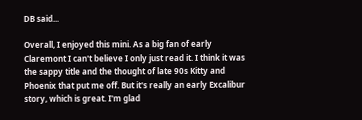DB said...

Overall, I enjoyed this mini. As a big fan of early Claremont I can't believe I only just read it. I think it was the sappy title and the thought of late 90s Kitty and Phoenix that put me off. But it's really an early Excalibur story, which is great. I'm glad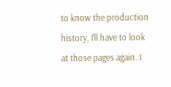to know the production history, I'll have to look at those pages again. I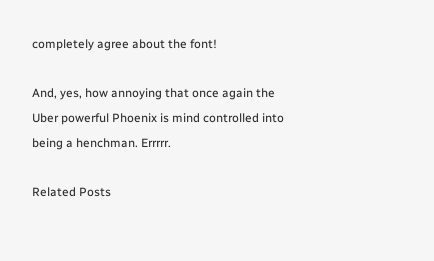completely agree about the font!

And, yes, how annoying that once again the Uber powerful Phoenix is mind controlled into being a henchman. Errrrr.

Related Posts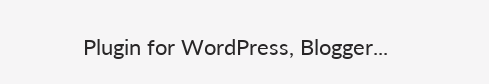Plugin for WordPress, Blogger...